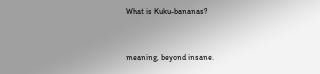What is Kuku-bananas?


meaning, beyond insane.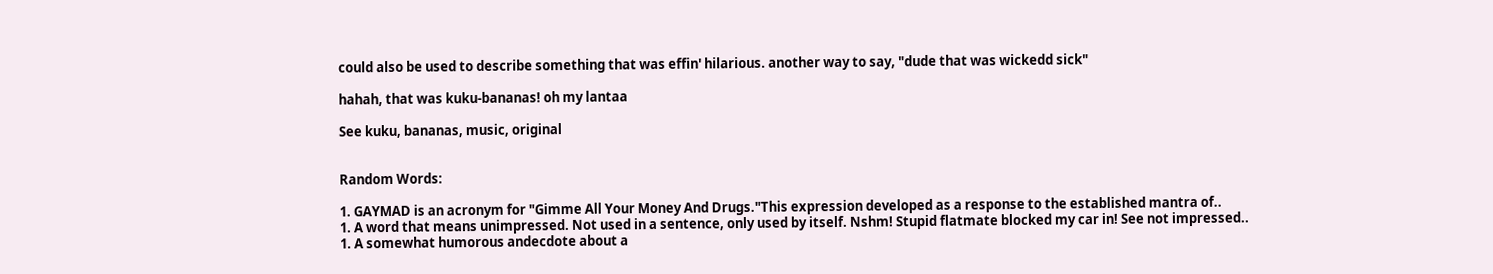could also be used to describe something that was effin' hilarious. another way to say, "dude that was wickedd sick"

hahah, that was kuku-bananas! oh my lantaa

See kuku, bananas, music, original


Random Words:

1. GAYMAD is an acronym for "Gimme All Your Money And Drugs."This expression developed as a response to the established mantra of..
1. A word that means unimpressed. Not used in a sentence, only used by itself. Nshm! Stupid flatmate blocked my car in! See not impressed..
1. A somewhat humorous andecdote about a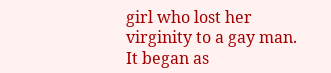girl who lost her virginity to a gay man. It began as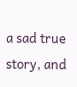a sad true story, and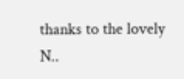thanks to the lovely N..